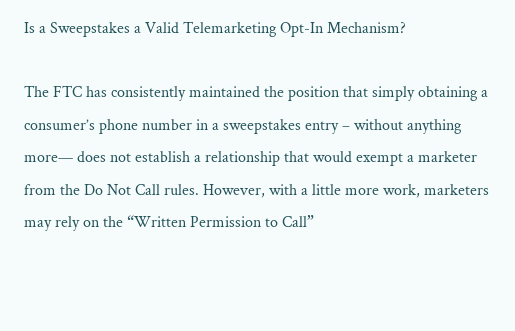Is a Sweepstakes a Valid Telemarketing Opt-In Mechanism?

The FTC has consistently maintained the position that simply obtaining a consumer’s phone number in a sweepstakes entry – without anything more— does not establish a relationship that would exempt a marketer from the Do Not Call rules. However, with a little more work, marketers may rely on the “Written Permission to Call”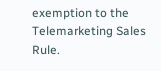exemption to the Telemarketing Sales Rule.